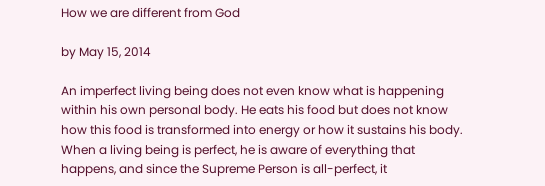How we are different from God

by May 15, 2014

An imperfect living being does not even know what is happening within his own personal body. He eats his food but does not know how this food is transformed into energy or how it sustains his body. When a living being is perfect, he is aware of everything that happens, and since the Supreme Person is all-perfect, it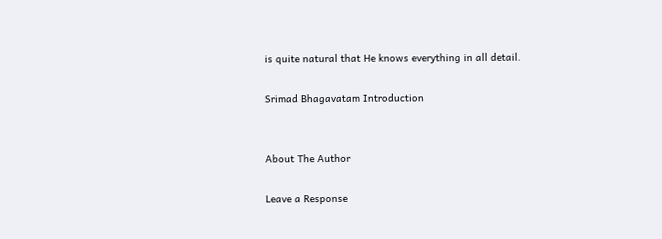is quite natural that He knows everything in all detail.

Srimad Bhagavatam Introduction


About The Author

Leave a Response